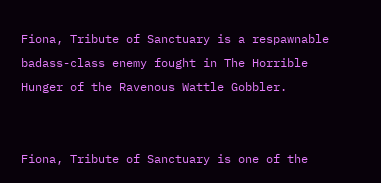Fiona, Tribute of Sanctuary is a respawnable badass-class enemy fought in The Horrible Hunger of the Ravenous Wattle Gobbler.


Fiona, Tribute of Sanctuary is one of the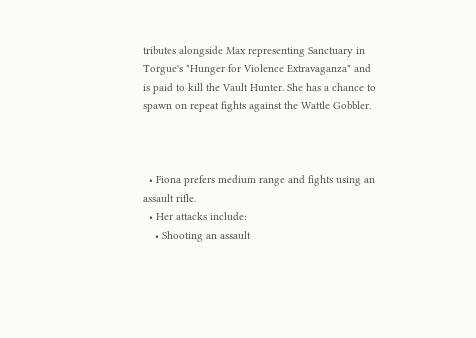tributes alongside Max representing Sanctuary in Torgue's "Hunger for Violence Extravaganza" and is paid to kill the Vault Hunter. She has a chance to spawn on repeat fights against the Wattle Gobbler.



  • Fiona prefers medium range and fights using an assault rifle.
  • Her attacks include:
    • Shooting an assault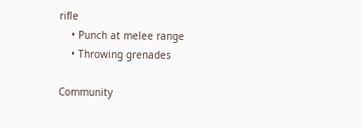rifle
    • Punch at melee range
    • Throwing grenades

Community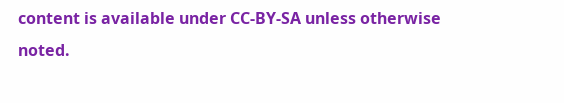content is available under CC-BY-SA unless otherwise noted.